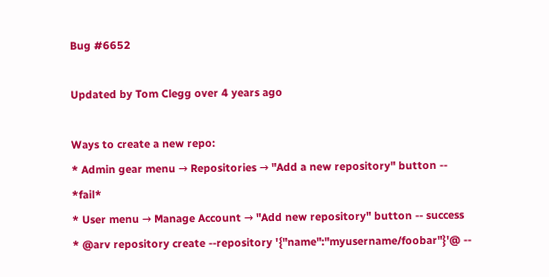Bug #6652

Updated by Tom Clegg over 4 years ago

Ways to create a new repo:
* Admin gear menu → Repositories → "Add a new repository" button -- *fail*
* User menu → Manage Account → "Add new repository" button -- success
* @arv repository create --repository '{"name":"myusername/foobar"}'@ --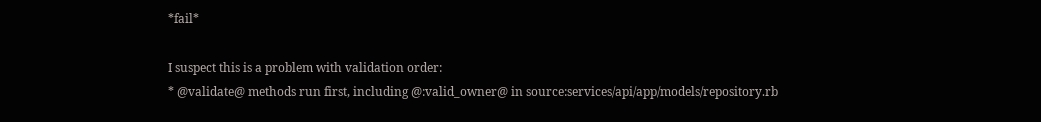*fail*

I suspect this is a problem with validation order:
* @validate@ methods run first, including @:valid_owner@ in source:services/api/app/models/repository.rb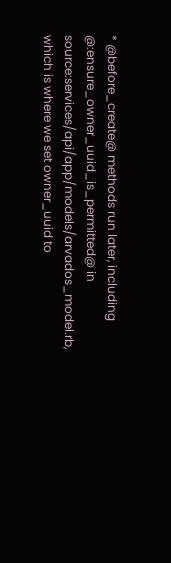* @before_create@ methods run later, including @:ensure_owner_uuid_is_permitted@ in source:services/api/app/models/arvados_model.rb, which is where we set owner_uuid to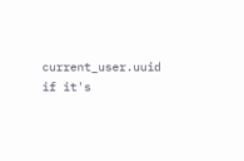current_user.uuid if it's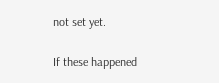not set yet.

If these happened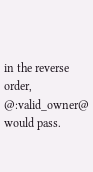in the reverse order, @:valid_owner@ would pass.